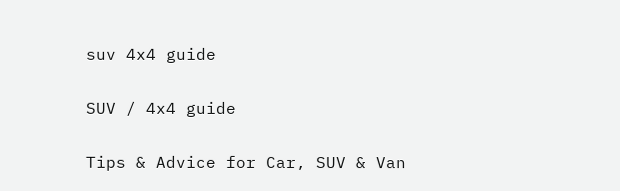suv 4x4 guide

SUV / 4x4 guide

Tips & Advice for Car, SUV & Van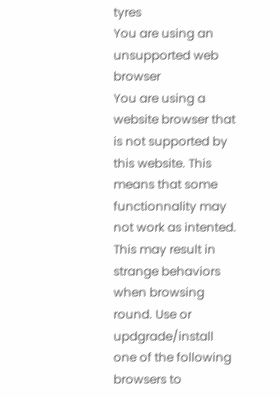tyres
You are using an unsupported web browser
You are using a website browser that is not supported by this website. This means that some functionnality may not work as intented. This may result in strange behaviors when browsing round. Use or updgrade/install one of the following browsers to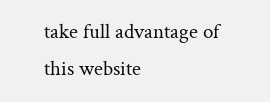take full advantage of this website